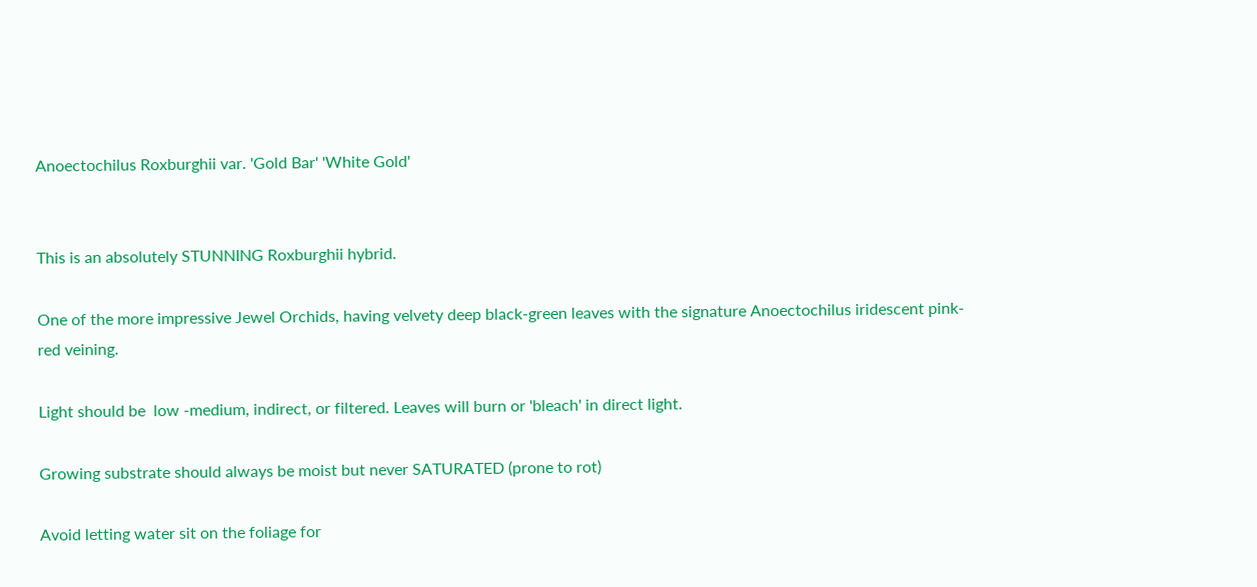Anoectochilus Roxburghii var. 'Gold Bar' 'White Gold'


This is an absolutely STUNNING Roxburghii hybrid.

One of the more impressive Jewel Orchids, having velvety deep black-green leaves with the signature Anoectochilus iridescent pink-red veining.

Light should be  low -medium, indirect, or filtered. Leaves will burn or 'bleach' in direct light.

Growing substrate should always be moist but never SATURATED (prone to rot)

Avoid letting water sit on the foliage for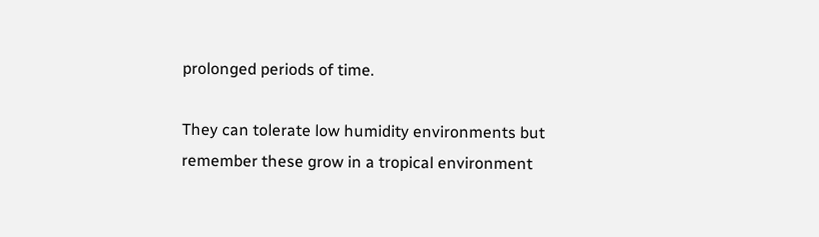prolonged periods of time.

They can tolerate low humidity environments but remember these grow in a tropical environment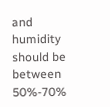and humidity should be between 50%-70%